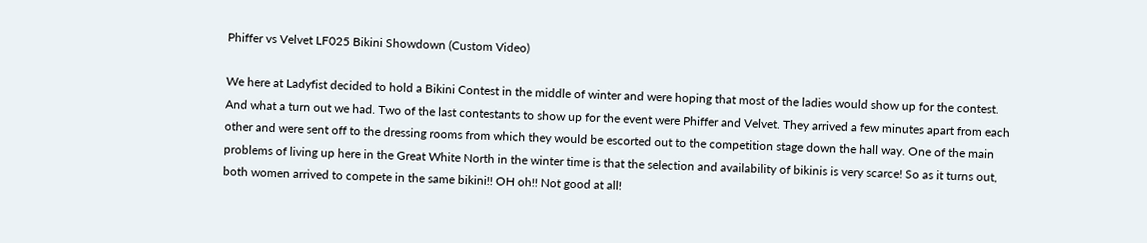Phiffer vs Velvet LF025 Bikini Showdown (Custom Video)

We here at Ladyfist decided to hold a Bikini Contest in the middle of winter and were hoping that most of the ladies would show up for the contest. And what a turn out we had. Two of the last contestants to show up for the event were Phiffer and Velvet. They arrived a few minutes apart from each other and were sent off to the dressing rooms from which they would be escorted out to the competition stage down the hall way. One of the main problems of living up here in the Great White North in the winter time is that the selection and availability of bikinis is very scarce! So as it turns out, both women arrived to compete in the same bikini!! OH oh!! Not good at all!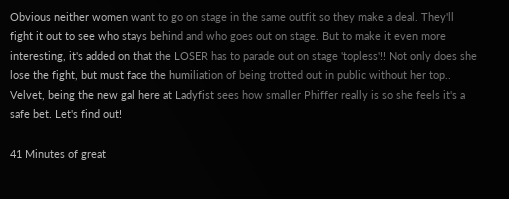Obvious neither women want to go on stage in the same outfit so they make a deal. They'll fight it out to see who stays behind and who goes out on stage. But to make it even more interesting, it's added on that the LOSER has to parade out on stage 'topless'!! Not only does she lose the fight, but must face the humiliation of being trotted out in public without her top.. Velvet, being the new gal here at Ladyfist sees how smaller Phiffer really is so she feels it's a safe bet. Let's find out!

41 Minutes of great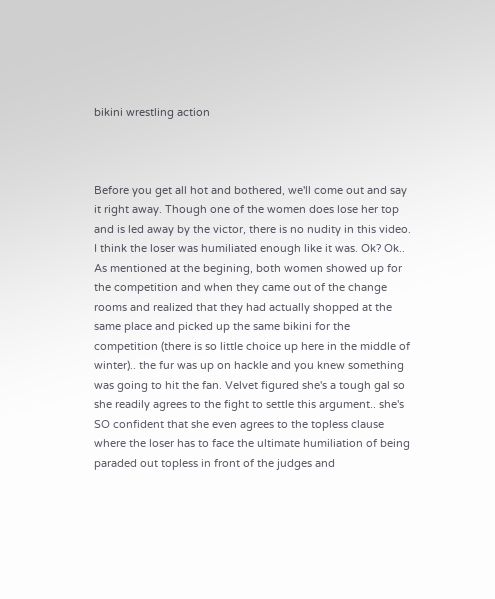bikini wrestling action



Before you get all hot and bothered, we'll come out and say it right away. Though one of the women does lose her top and is led away by the victor, there is no nudity in this video. I think the loser was humiliated enough like it was. Ok? Ok.. As mentioned at the begining, both women showed up for the competition and when they came out of the change rooms and realized that they had actually shopped at the same place and picked up the same bikini for the competition (there is so little choice up here in the middle of winter).. the fur was up on hackle and you knew something was going to hit the fan. Velvet figured she's a tough gal so she readily agrees to the fight to settle this argument.. she's SO confident that she even agrees to the topless clause where the loser has to face the ultimate humiliation of being paraded out topless in front of the judges and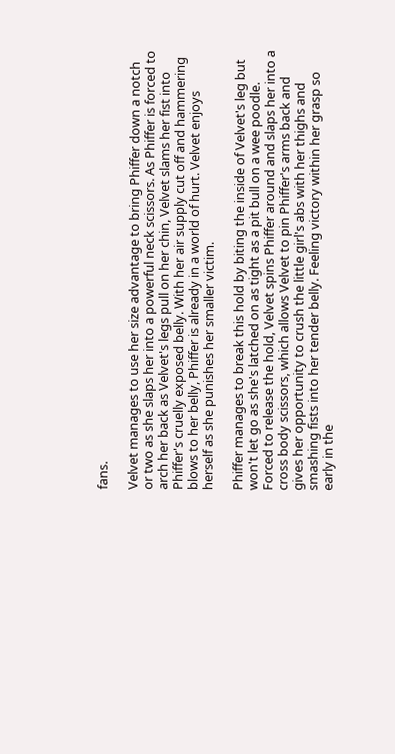fans.

Velvet manages to use her size advantage to bring Phiffer down a notch or two as she slaps her into a powerful neck scissors. As Phiffer is forced to arch her back as Velvet's legs pull on her chin, Velvet slams her fist into Phiffer's cruelly exposed belly. With her air supply cut off and hammering blows to her belly, Phiffer is already in a world of hurt. Velvet enjoys herself as she punishes her smaller victim.

Phiffer manages to break this hold by biting the inside of Velvet's leg but won't let go as she's latched on as tight as a pit bull on a wee poodle. Forced to release the hold, Velvet spins Phiffer around and slaps her into a cross body scissors, which allows Velvet to pin Phiffer's arms back and gives her opportunity to crush the little girl's abs with her thighs and smashing fists into her tender belly. Feeling victory within her grasp so early in the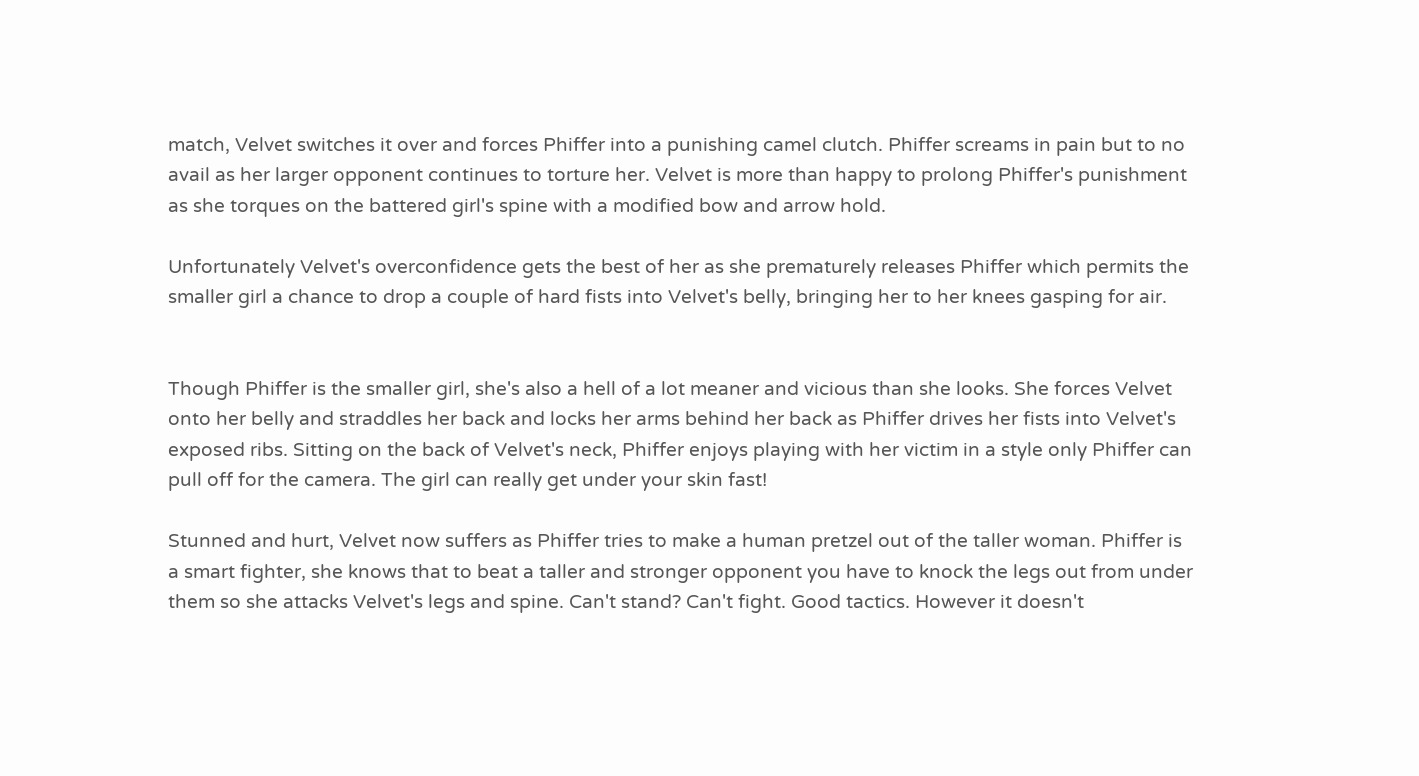match, Velvet switches it over and forces Phiffer into a punishing camel clutch. Phiffer screams in pain but to no avail as her larger opponent continues to torture her. Velvet is more than happy to prolong Phiffer's punishment as she torques on the battered girl's spine with a modified bow and arrow hold.

Unfortunately Velvet's overconfidence gets the best of her as she prematurely releases Phiffer which permits the smaller girl a chance to drop a couple of hard fists into Velvet's belly, bringing her to her knees gasping for air.


Though Phiffer is the smaller girl, she's also a hell of a lot meaner and vicious than she looks. She forces Velvet onto her belly and straddles her back and locks her arms behind her back as Phiffer drives her fists into Velvet's exposed ribs. Sitting on the back of Velvet's neck, Phiffer enjoys playing with her victim in a style only Phiffer can pull off for the camera. The girl can really get under your skin fast!

Stunned and hurt, Velvet now suffers as Phiffer tries to make a human pretzel out of the taller woman. Phiffer is a smart fighter, she knows that to beat a taller and stronger opponent you have to knock the legs out from under them so she attacks Velvet's legs and spine. Can't stand? Can't fight. Good tactics. However it doesn't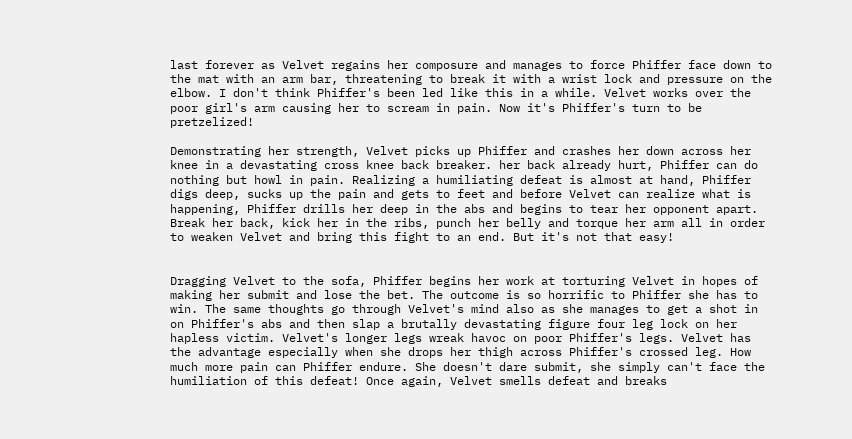last forever as Velvet regains her composure and manages to force Phiffer face down to the mat with an arm bar, threatening to break it with a wrist lock and pressure on the elbow. I don't think Phiffer's been led like this in a while. Velvet works over the poor girl's arm causing her to scream in pain. Now it's Phiffer's turn to be pretzelized!

Demonstrating her strength, Velvet picks up Phiffer and crashes her down across her knee in a devastating cross knee back breaker. her back already hurt, Phiffer can do nothing but howl in pain. Realizing a humiliating defeat is almost at hand, Phiffer digs deep, sucks up the pain and gets to feet and before Velvet can realize what is happening, Phiffer drills her deep in the abs and begins to tear her opponent apart. Break her back, kick her in the ribs, punch her belly and torque her arm all in order to weaken Velvet and bring this fight to an end. But it's not that easy!


Dragging Velvet to the sofa, Phiffer begins her work at torturing Velvet in hopes of making her submit and lose the bet. The outcome is so horrific to Phiffer she has to win. The same thoughts go through Velvet's mind also as she manages to get a shot in on Phiffer's abs and then slap a brutally devastating figure four leg lock on her hapless victim. Velvet's longer legs wreak havoc on poor Phiffer's legs. Velvet has the advantage especially when she drops her thigh across Phiffer's crossed leg. How much more pain can Phiffer endure. She doesn't dare submit, she simply can't face the humiliation of this defeat! Once again, Velvet smells defeat and breaks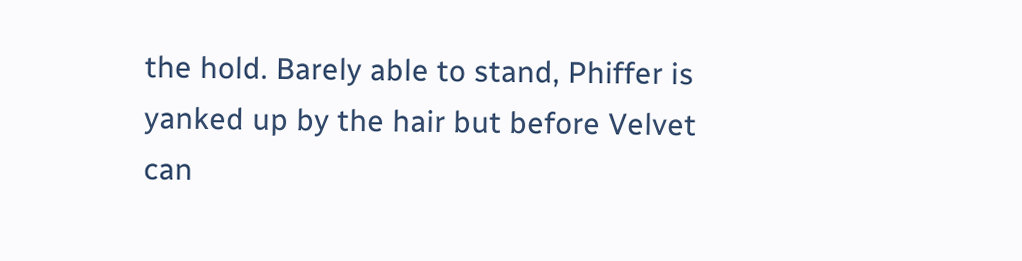the hold. Barely able to stand, Phiffer is yanked up by the hair but before Velvet can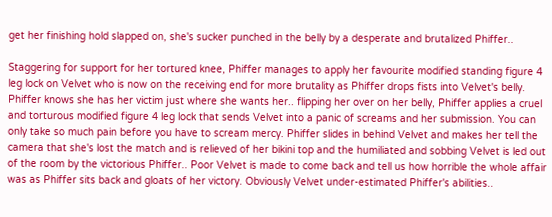get her finishing hold slapped on, she's sucker punched in the belly by a desperate and brutalized Phiffer..

Staggering for support for her tortured knee, Phiffer manages to apply her favourite modified standing figure 4 leg lock on Velvet who is now on the receiving end for more brutality as Phiffer drops fists into Velvet's belly. Phiffer knows she has her victim just where she wants her.. flipping her over on her belly, Phiffer applies a cruel and torturous modified figure 4 leg lock that sends Velvet into a panic of screams and her submission. You can only take so much pain before you have to scream mercy. Phiffer slides in behind Velvet and makes her tell the camera that she's lost the match and is relieved of her bikini top and the humiliated and sobbing Velvet is led out of the room by the victorious Phiffer.. Poor Velvet is made to come back and tell us how horrible the whole affair was as Phiffer sits back and gloats of her victory. Obviously Velvet under-estimated Phiffer's abilities..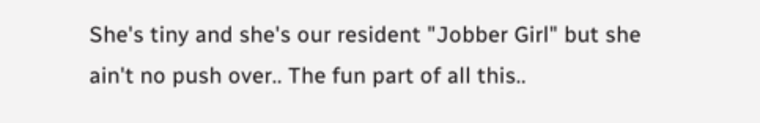She's tiny and she's our resident "Jobber Girl" but she ain't no push over.. The fun part of all this..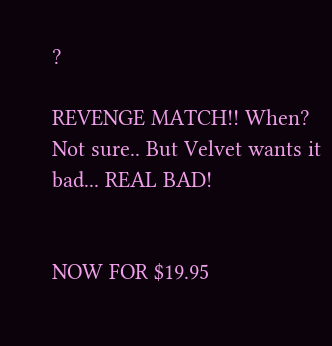?

REVENGE MATCH!! When? Not sure.. But Velvet wants it bad... REAL BAD!


NOW FOR $19.95